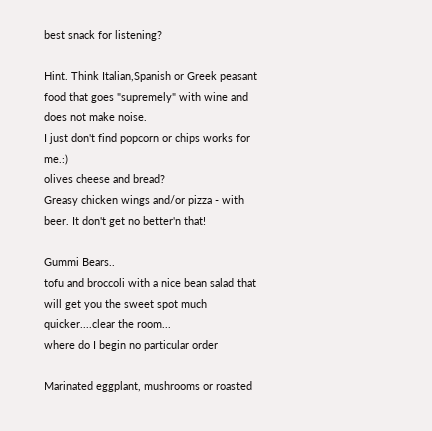best snack for listening?

Hint. Think Italian,Spanish or Greek peasant food that goes "supremely" with wine and does not make noise.
I just don't find popcorn or chips works for me.:)
olives cheese and bread?
Greasy chicken wings and/or pizza - with beer. It don't get no better'n that!

Gummi Bears..
tofu and broccoli with a nice bean salad that will get you the sweet spot much quicker....clear the room...
where do I begin no particular order

Marinated eggplant, mushrooms or roasted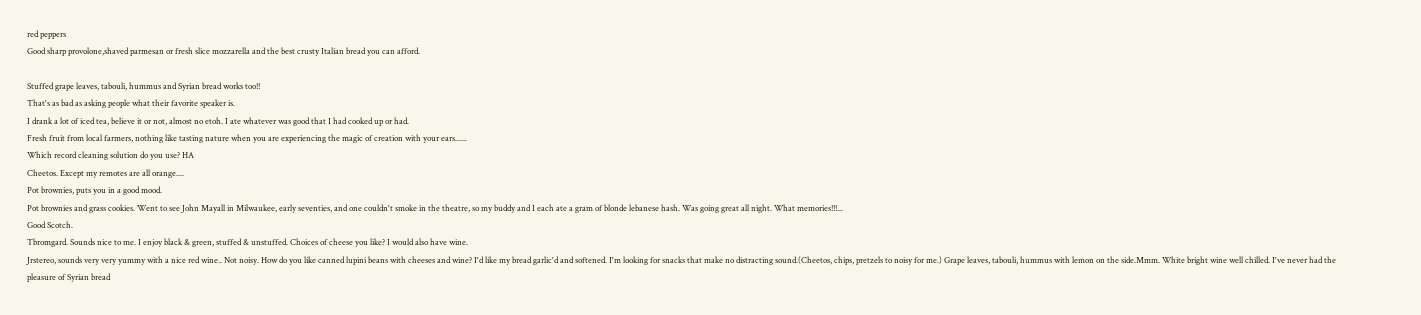red peppers
Good sharp provolone,shaved parmesan or fresh slice mozzarella and the best crusty Italian bread you can afford.

Stuffed grape leaves, tabouli, hummus and Syrian bread works too!!
That's as bad as asking people what their favorite speaker is.
I drank a lot of iced tea, believe it or not, almost no etoh. I ate whatever was good that I had cooked up or had.
Fresh fruit from local farmers, nothing like tasting nature when you are experiencing the magic of creation with your ears......
Which record cleaning solution do you use? HA
Cheetos. Except my remotes are all orange....
Pot brownies, puts you in a good mood.
Pot brownies and grass cookies. Went to see John Mayall in Milwaukee, early seventies, and one couldn't smoke in the theatre, so my buddy and I each ate a gram of blonde lebanese hash. Was going great all night. What memories!!!...
Good Scotch.
Tbromgard. Sounds nice to me. I enjoy black & green, stuffed & unstuffed. Choices of cheese you like? I would also have wine.
Jrstereo, sounds very very yummy with a nice red wine.. Not noisy. How do you like canned lupini beans with cheeses and wine? I'd like my bread garlic'd and softened. I'm looking for snacks that make no distracting sound.(Cheetos, chips, pretzels to noisy for me.) Grape leaves, tabouli, hummus with lemon on the side.Mmm. White bright wine well chilled. I've never had the pleasure of Syrian bread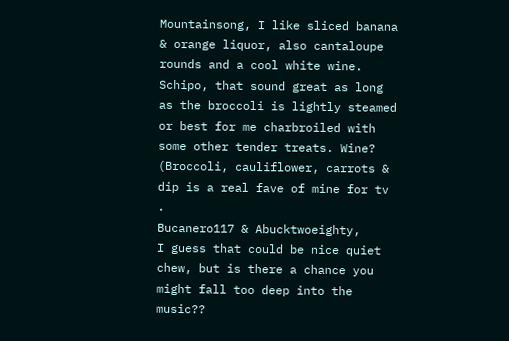Mountainsong, I like sliced banana & orange liquor, also cantaloupe rounds and a cool white wine.
Schipo, that sound great as long as the broccoli is lightly steamed or best for me charbroiled with some other tender treats. Wine? (Broccoli, cauliflower, carrots & dip is a real fave of mine for tv .
Bucanero117 & Abucktwoeighty,
I guess that could be nice quiet chew, but is there a chance you might fall too deep into the music??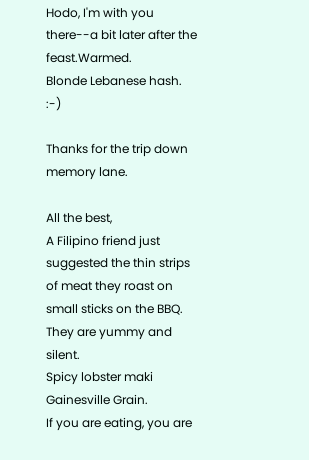Hodo, I'm with you there--a bit later after the feast.Warmed.
Blonde Lebanese hash. :-)

Thanks for the trip down memory lane.

All the best,
A Filipino friend just suggested the thin strips of meat they roast on small sticks on the BBQ. They are yummy and silent.
Spicy lobster maki
Gainesville Grain.
If you are eating, you are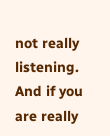not really listening. And if you are really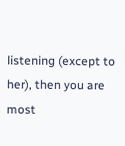listening (except to her), then you are most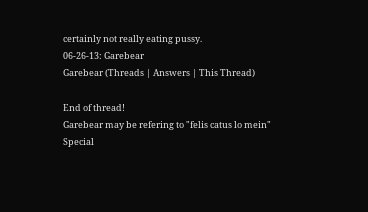certainly not really eating pussy.
06-26-13: Garebear
Garebear (Threads | Answers | This Thread)

End of thread!
Garebear may be refering to "felis catus lo mein"
Special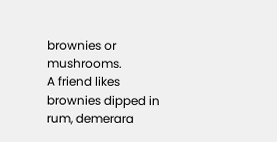brownies or mushrooms.
A friend likes brownies dipped in rum, demerara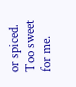or spiced.
Too sweet for me.